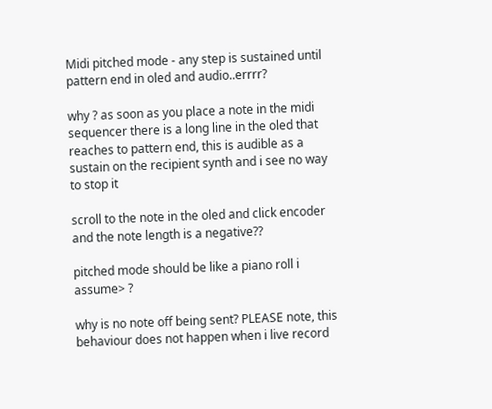Midi pitched mode - any step is sustained until pattern end in oled and audio..errrr?

why ? as soon as you place a note in the midi sequencer there is a long line in the oled that reaches to pattern end, this is audible as a sustain on the recipient synth and i see no way to stop it

scroll to the note in the oled and click encoder and the note length is a negative??

pitched mode should be like a piano roll i assume> ?

why is no note off being sent? PLEASE note, this behaviour does not happen when i live record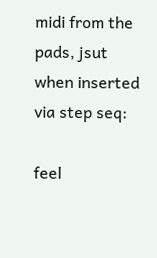midi from the pads, jsut when inserted via step seq:

feel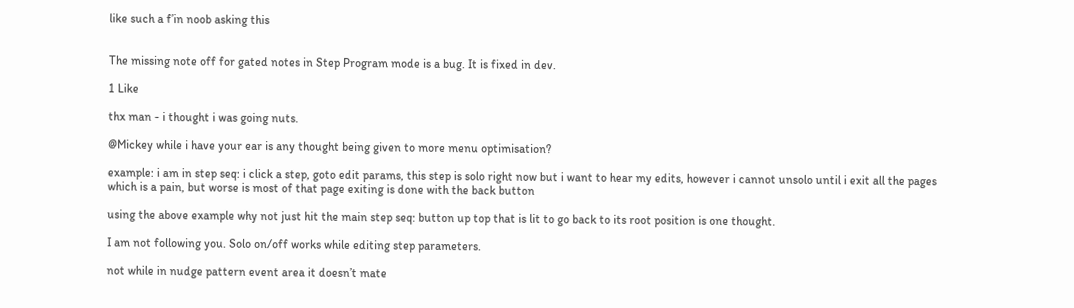like such a f’in noob asking this


The missing note off for gated notes in Step Program mode is a bug. It is fixed in dev.

1 Like

thx man - i thought i was going nuts.

@Mickey while i have your ear is any thought being given to more menu optimisation?

example: i am in step seq: i click a step, goto edit params, this step is solo right now but i want to hear my edits, however i cannot unsolo until i exit all the pages which is a pain, but worse is most of that page exiting is done with the back button

using the above example why not just hit the main step seq: button up top that is lit to go back to its root position is one thought.

I am not following you. Solo on/off works while editing step parameters.

not while in nudge pattern event area it doesn’t mate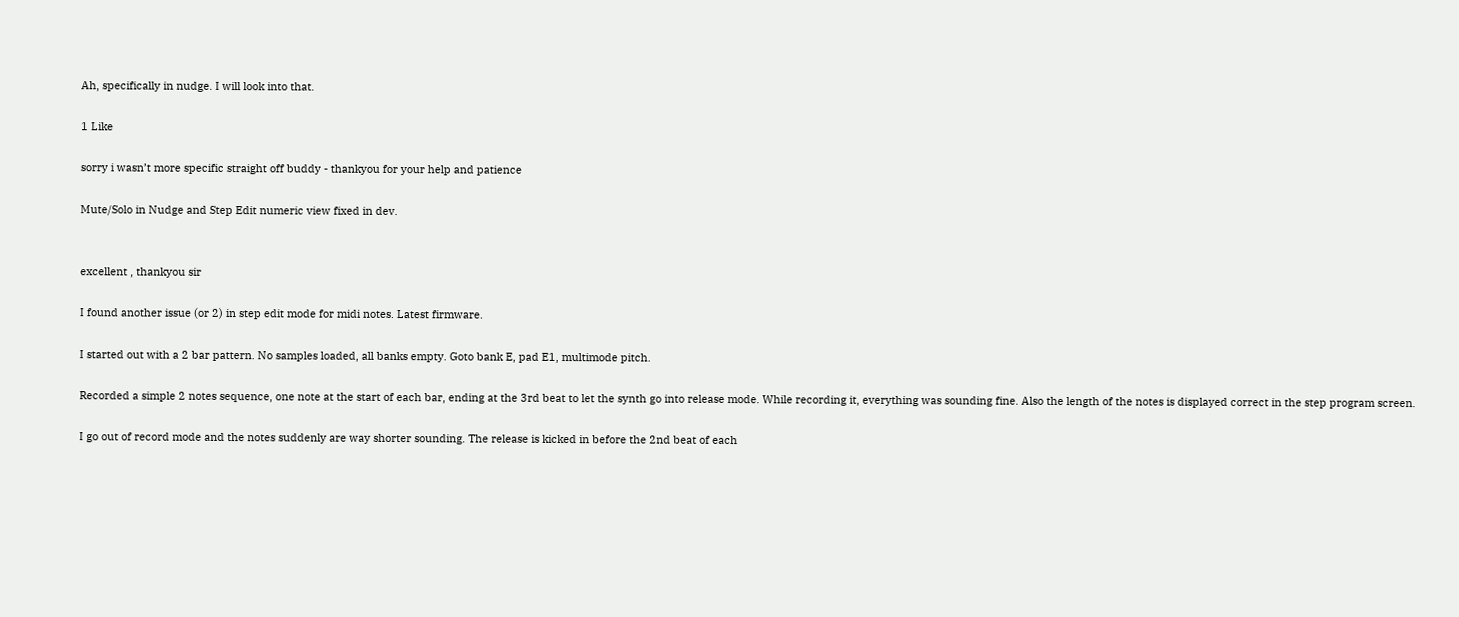Ah, specifically in nudge. I will look into that.

1 Like

sorry i wasn’t more specific straight off buddy - thankyou for your help and patience

Mute/Solo in Nudge and Step Edit numeric view fixed in dev.


excellent , thankyou sir

I found another issue (or 2) in step edit mode for midi notes. Latest firmware.

I started out with a 2 bar pattern. No samples loaded, all banks empty. Goto bank E, pad E1, multimode pitch.

Recorded a simple 2 notes sequence, one note at the start of each bar, ending at the 3rd beat to let the synth go into release mode. While recording it, everything was sounding fine. Also the length of the notes is displayed correct in the step program screen.

I go out of record mode and the notes suddenly are way shorter sounding. The release is kicked in before the 2nd beat of each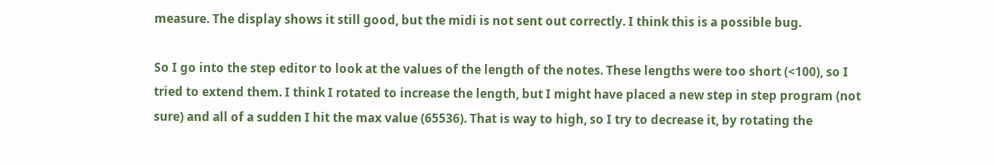measure. The display shows it still good, but the midi is not sent out correctly. I think this is a possible bug.

So I go into the step editor to look at the values of the length of the notes. These lengths were too short (<100), so I tried to extend them. I think I rotated to increase the length, but I might have placed a new step in step program (not sure) and all of a sudden I hit the max value (65536). That is way to high, so I try to decrease it, by rotating the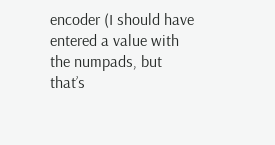encoder (I should have entered a value with the numpads, but that’s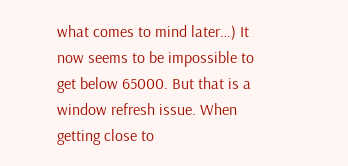what comes to mind later…) It now seems to be impossible to get below 65000. But that is a window refresh issue. When getting close to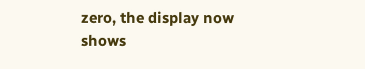zero, the display now shows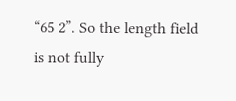“65 2”. So the length field is not fully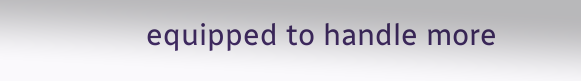equipped to handle more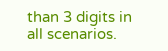than 3 digits in all scenarios.